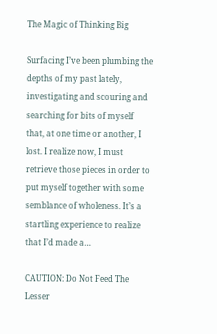The Magic of Thinking Big

Surfacing I’ve been plumbing the depths of my past lately, investigating and scouring and searching for bits of myself that, at one time or another, I lost. I realize now, I must retrieve those pieces in order to put myself together with some semblance of wholeness. It’s a startling experience to realize that I’d made a…

CAUTION: Do Not Feed The Lesser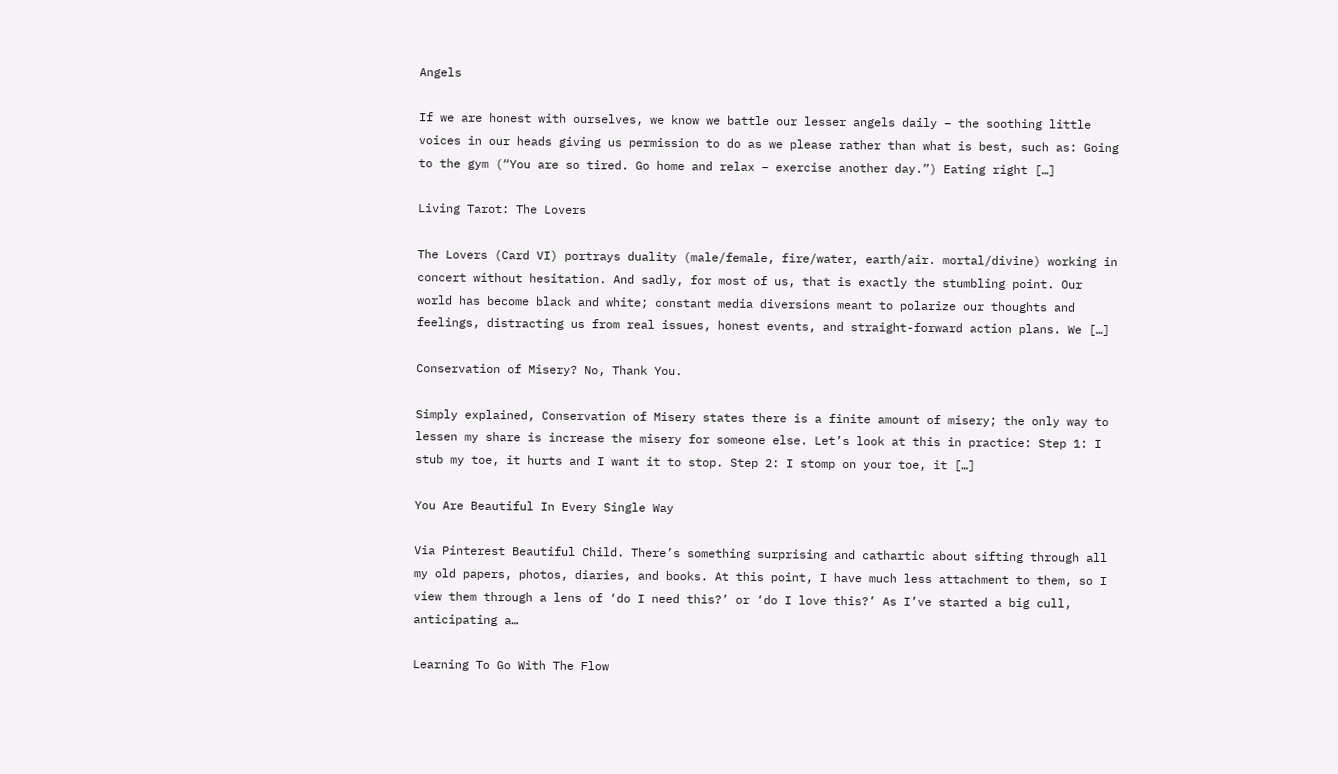Angels

If we are honest with ourselves, we know we battle our lesser angels daily – the soothing little voices in our heads giving us permission to do as we please rather than what is best, such as: Going to the gym (“You are so tired. Go home and relax – exercise another day.”) Eating right […]

Living Tarot: The Lovers

The Lovers (Card VI) portrays duality (male/female, fire/water, earth/air. mortal/divine) working in concert without hesitation. And sadly, for most of us, that is exactly the stumbling point. Our world has become black and white; constant media diversions meant to polarize our thoughts and feelings, distracting us from real issues, honest events, and straight-forward action plans. We […]

Conservation of Misery? No, Thank You.

Simply explained, Conservation of Misery states there is a finite amount of misery; the only way to lessen my share is increase the misery for someone else. Let’s look at this in practice: Step 1: I stub my toe, it hurts and I want it to stop. Step 2: I stomp on your toe, it […]

You Are Beautiful In Every Single Way

Via Pinterest Beautiful Child. There’s something surprising and cathartic about sifting through all my old papers, photos, diaries, and books. At this point, I have much less attachment to them, so I view them through a lens of ‘do I need this?’ or ‘do I love this?’ As I’ve started a big cull, anticipating a…

Learning To Go With The Flow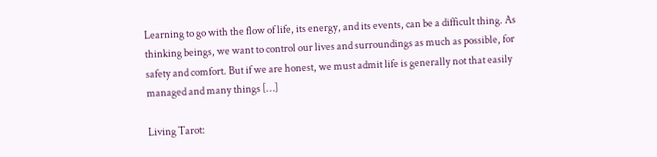Learning to go with the flow of life, its energy, and its events, can be a difficult thing. As thinking beings, we want to control our lives and surroundings as much as possible, for safety and comfort. But if we are honest, we must admit life is generally not that easily managed and many things […]

Living Tarot: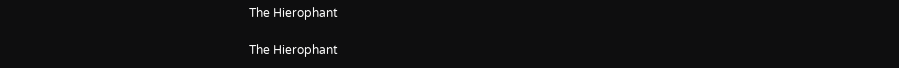The Hierophant

The Hierophant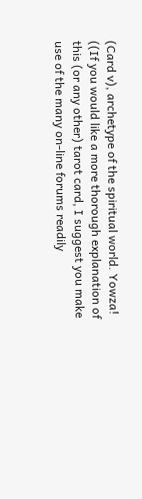(Card v), archetype of the spiritual world. Yowza! ((If you would like a more thorough explanation of this (or any other) tarot card, I suggest you make use of the many on-line forums readily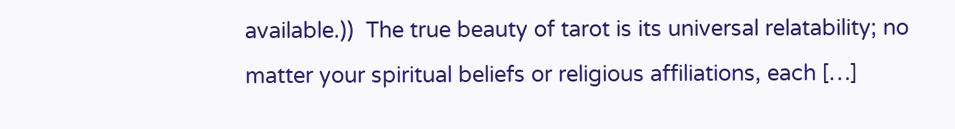available.))  The true beauty of tarot is its universal relatability; no matter your spiritual beliefs or religious affiliations, each […]